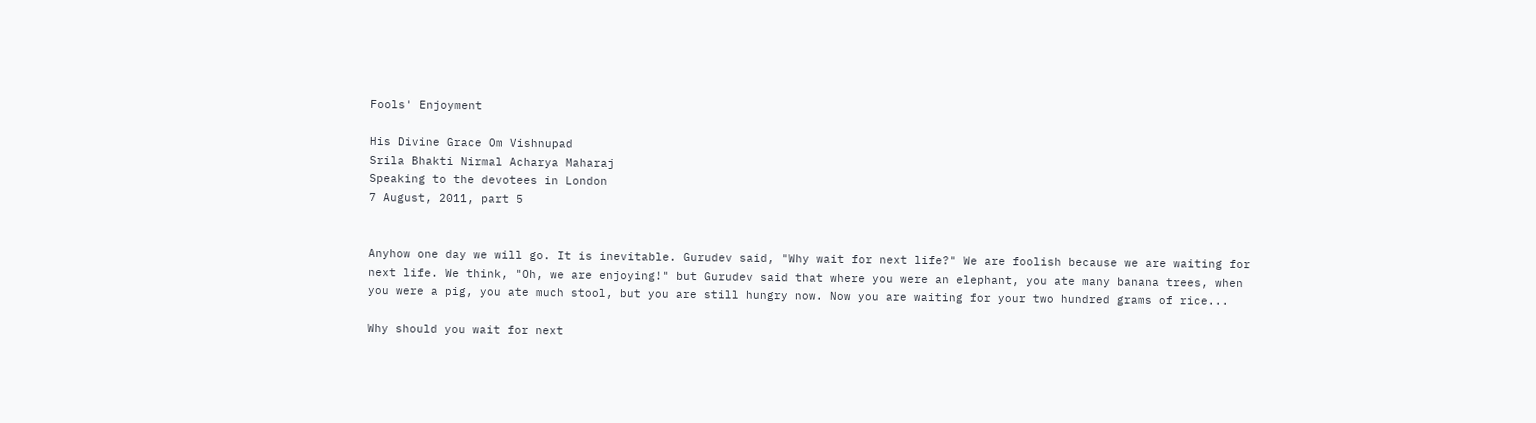Fools' Enjoyment

His Divine Grace Om Vishnupad
Srila Bhakti Nirmal Acharya Maharaj
Speaking to the devotees in London
7 August, 2011, part 5


Anyhow one day we will go. It is inevitable. Gurudev said, "Why wait for next life?" We are foolish because we are waiting for next life. We think, "Oh, we are enjoying!" but Gurudev said that where you were an elephant, you ate many banana trees, when you were a pig, you ate much stool, but you are still hungry now. Now you are waiting for your two hundred grams of rice...

Why should you wait for next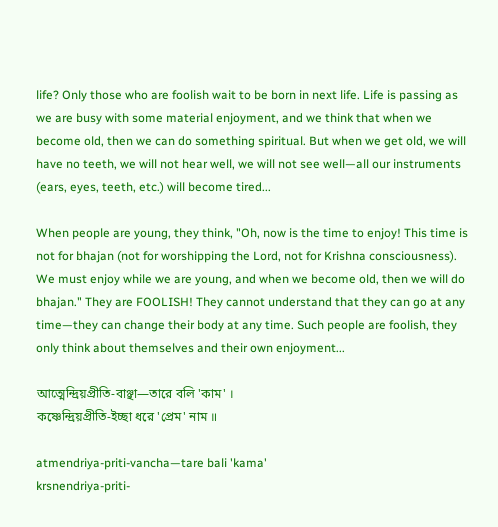life? Only those who are foolish wait to be born in next life. Life is passing as we are busy with some material enjoyment, and we think that when we become old, then we can do something spiritual. But when we get old, we will have no teeth, we will not hear well, we will not see well—all our instruments (ears, eyes, teeth, etc.) will become tired...

When people are young, they think, "Oh, now is the time to enjoy! This time is not for bhajan (not for worshipping the Lord, not for Krishna consciousness). We must enjoy while we are young, and when we become old, then we will do bhajan." They are FOOLISH! They cannot understand that they can go at any time—they can change their body at any time. Such people are foolish, they only think about themselves and their own enjoyment...

আত্মেন্দ্রিয়প্রীতি-বাঞ্ছা—তারে বলি 'কাম' ।
কষ্ণেন্দ্রিয়প্রীতি-ইচ্ছা ধরে 'প্রেম' নাম ॥

atmendriya-priti-vancha—tare bali 'kama'
krsnendriya-priti-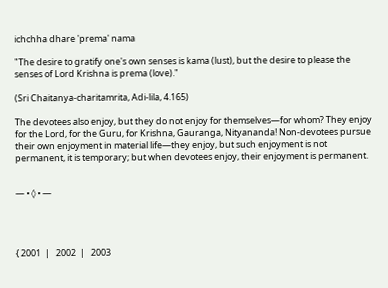ichchha dhare 'prema' nama

"The desire to gratify one's own senses is kama (lust), but the desire to please the senses of Lord Krishna is prema (love)."

(Sri Chaitanya-charitamrita, Adi-lila, 4.165)

The devotees also enjoy, but they do not enjoy for themselves—for whom? They enjoy for the Lord, for the Guru, for Krishna, Gauranga, Nityananda! Non-devotees pursue their own enjoyment in material life—they enjoy, but such enjoyment is not permanent, it is temporary; but when devotees enjoy, their enjoyment is permanent.


— • ◊ • —




{ 2001  |   2002  |   2003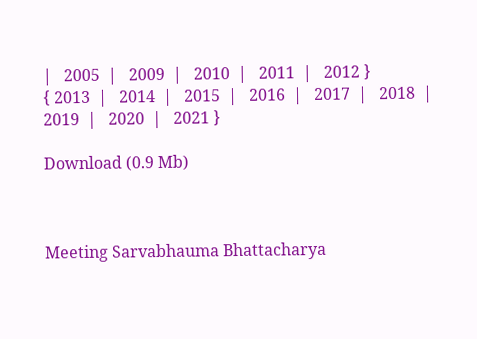|   2005  |   2009  |   2010  |   2011  |   2012 }
{ 2013  |   2014  |   2015  |   2016  |   2017  |   2018  |   2019  |   2020  |   2021 }

Download (0.9 Mb)



Meeting Sarvabhauma Bhattacharya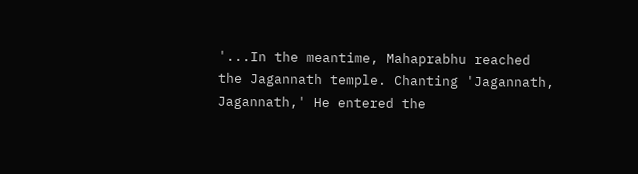'...In the meantime, Mahaprabhu reached the Jagannath temple. Chanting 'Jagannath, Jagannath,' He entered the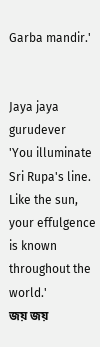Garba mandir.'


Jaya jaya gurudever
'You illuminate Sri Rupa's line. Like the sun, your effulgence is known throughout the world.'
জয় জয়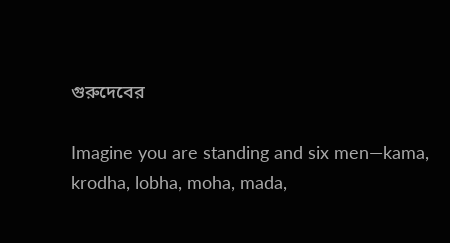গুরুদেবের

Imagine you are standing and six men—kama, krodha, lobha, moha, mada,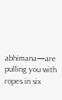abhimana—are pulling you with ropes in six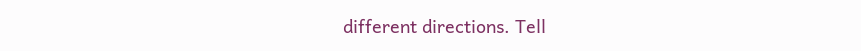different directions. Tell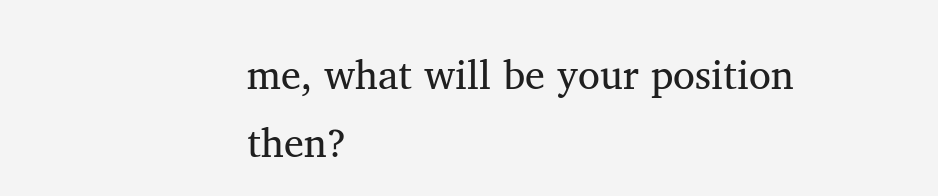me, what will be your position then?